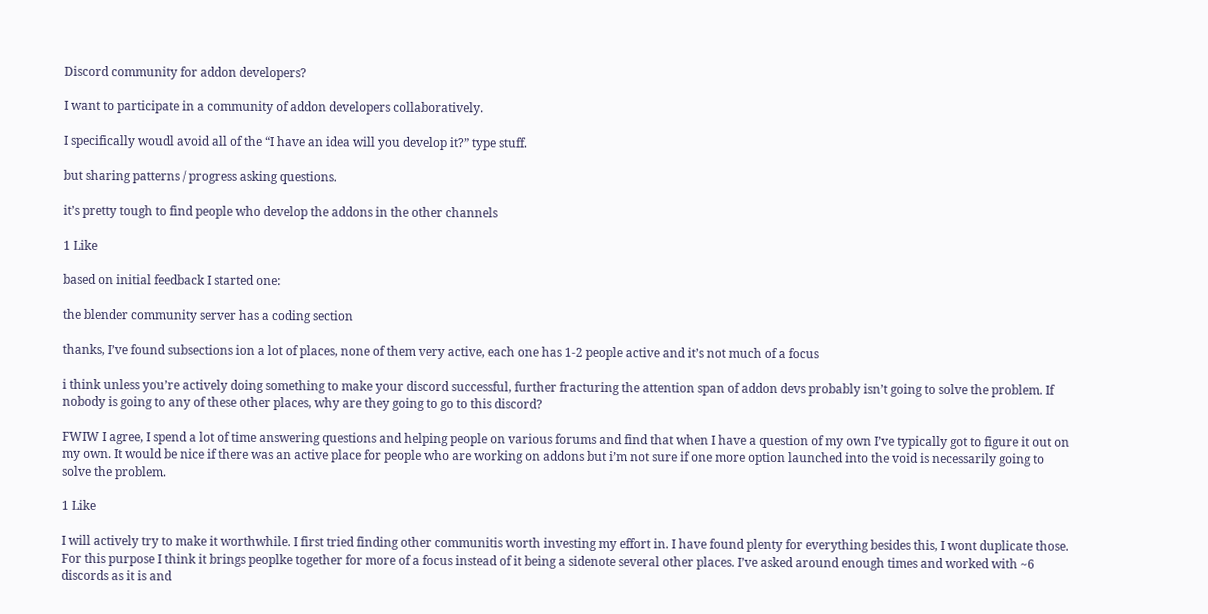Discord community for addon developers?

I want to participate in a community of addon developers collaboratively.

I specifically woudl avoid all of the “I have an idea will you develop it?” type stuff.

but sharing patterns / progress asking questions.

it’s pretty tough to find people who develop the addons in the other channels

1 Like

based on initial feedback I started one:

the blender community server has a coding section

thanks, I’ve found subsections ion a lot of places, none of them very active, each one has 1-2 people active and it’s not much of a focus

i think unless you’re actively doing something to make your discord successful, further fracturing the attention span of addon devs probably isn’t going to solve the problem. If nobody is going to any of these other places, why are they going to go to this discord?

FWIW I agree, I spend a lot of time answering questions and helping people on various forums and find that when I have a question of my own I’ve typically got to figure it out on my own. It would be nice if there was an active place for people who are working on addons but i’m not sure if one more option launched into the void is necessarily going to solve the problem.

1 Like

I will actively try to make it worthwhile. I first tried finding other communitis worth investing my effort in. I have found plenty for everything besides this, I wont duplicate those. For this purpose I think it brings peoplke together for more of a focus instead of it being a sidenote several other places. I’ve asked around enough times and worked with ~6 discords as it is and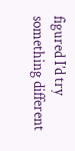figured I’d try something different